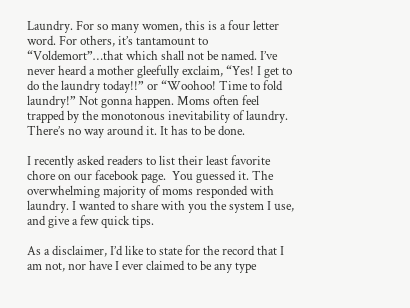Laundry. For so many women, this is a four letter word. For others, it’s tantamount to “Voldemort”…that which shall not be named. I’ve never heard a mother gleefully exclaim, “Yes! I get to do the laundry today!!” or “Woohoo! Time to fold laundry!” Not gonna happen. Moms often feel trapped by the monotonous inevitability of laundry. There’s no way around it. It has to be done.

I recently asked readers to list their least favorite chore on our facebook page.  You guessed it. The overwhelming majority of moms responded with laundry. I wanted to share with you the system I use, and give a few quick tips.

As a disclaimer, I’d like to state for the record that I am not, nor have I ever claimed to be any type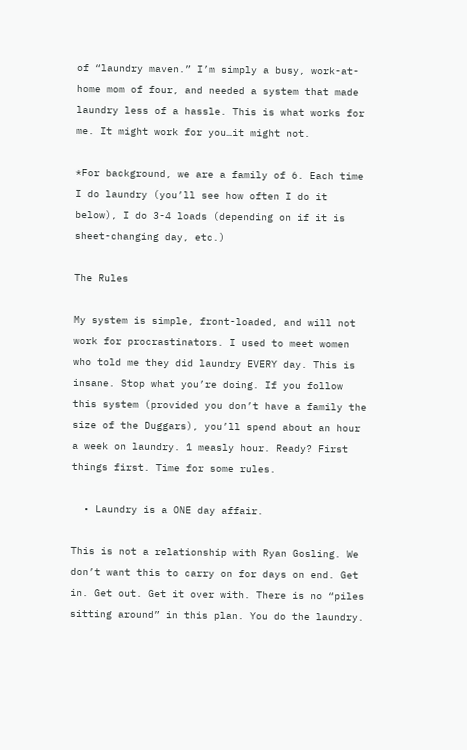of “laundry maven.” I’m simply a busy, work-at-home mom of four, and needed a system that made laundry less of a hassle. This is what works for me. It might work for you…it might not.

*For background, we are a family of 6. Each time I do laundry (you’ll see how often I do it below), I do 3-4 loads (depending on if it is sheet-changing day, etc.)

The Rules

My system is simple, front-loaded, and will not work for procrastinators. I used to meet women who told me they did laundry EVERY day. This is insane. Stop what you’re doing. If you follow this system (provided you don’t have a family the size of the Duggars), you’ll spend about an hour a week on laundry. 1 measly hour. Ready? First things first. Time for some rules.

  • Laundry is a ONE day affair.

This is not a relationship with Ryan Gosling. We don’t want this to carry on for days on end. Get in. Get out. Get it over with. There is no “piles sitting around” in this plan. You do the laundry.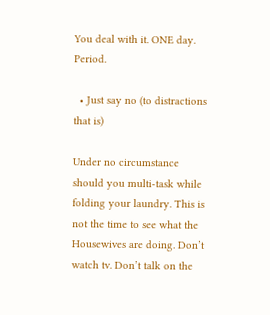You deal with it. ONE day. Period.

  • Just say no (to distractions that is)

Under no circumstance should you multi-task while folding your laundry. This is not the time to see what the Housewives are doing. Don’t watch tv. Don’t talk on the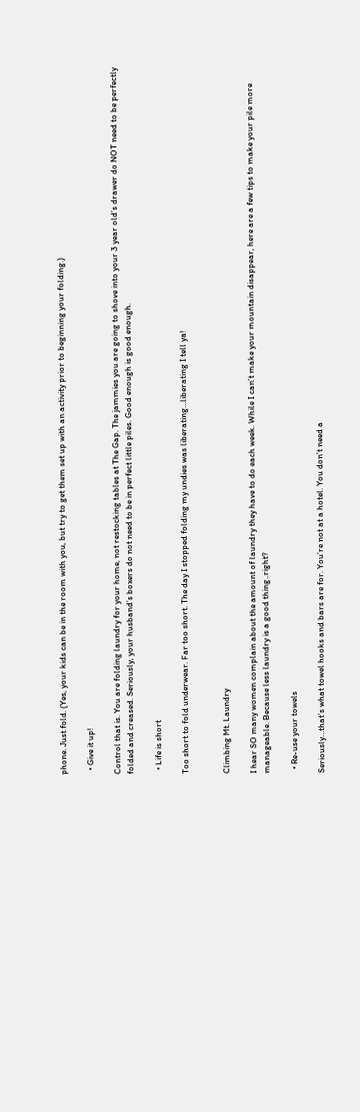phone. Just fold. (Yes, your kids can be in the room with you, but try to get them set up with an activity prior to beginning your folding.)

  • Give it up!

Control that is. You are folding laundry for your home, not restocking tables at The Gap. The jammies you are going to shove into your 3 year old’s drawer do NOT need to be perfectly folded and creased. Seriously, your husband’s boxers do not need to be in perfect little piles. Good enough is good enough.

  • Life is short

Too short to fold underwear. Far too short. The day I stopped folding my undies was liberating…liberating I tell ya!


Climbing Mt. Laundry

I hear SO many women complain about the amount of laundry they have to do each week. While I can’t make your mountain disappear, here are a few tips to make your pile more manageable. Because less laundry is a good thing..right?

  • Re-use your towels

Seriously…that’s what towel hooks and bars are for. You’re not at a hotel. You don’t need a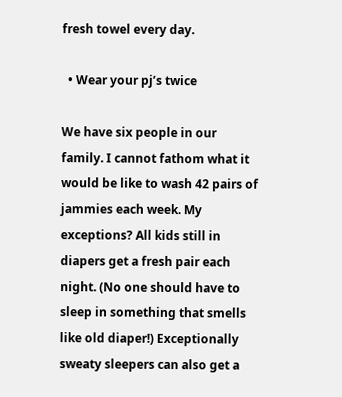fresh towel every day.

  • Wear your pj’s twice

We have six people in our family. I cannot fathom what it would be like to wash 42 pairs of jammies each week. My exceptions? All kids still in diapers get a fresh pair each night. (No one should have to sleep in something that smells like old diaper!) Exceptionally sweaty sleepers can also get a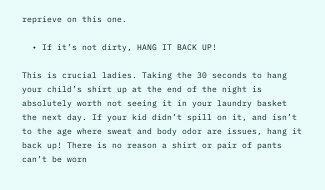reprieve on this one.

  • If it’s not dirty, HANG IT BACK UP!

This is crucial ladies. Taking the 30 seconds to hang your child’s shirt up at the end of the night is absolutely worth not seeing it in your laundry basket the next day. If your kid didn’t spill on it, and isn’t to the age where sweat and body odor are issues, hang it back up! There is no reason a shirt or pair of pants can’t be worn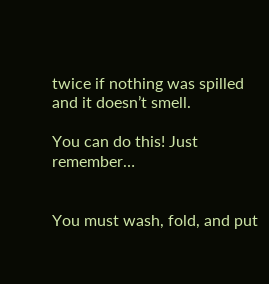twice if nothing was spilled and it doesn’t smell.

You can do this! Just remember…


You must wash, fold, and put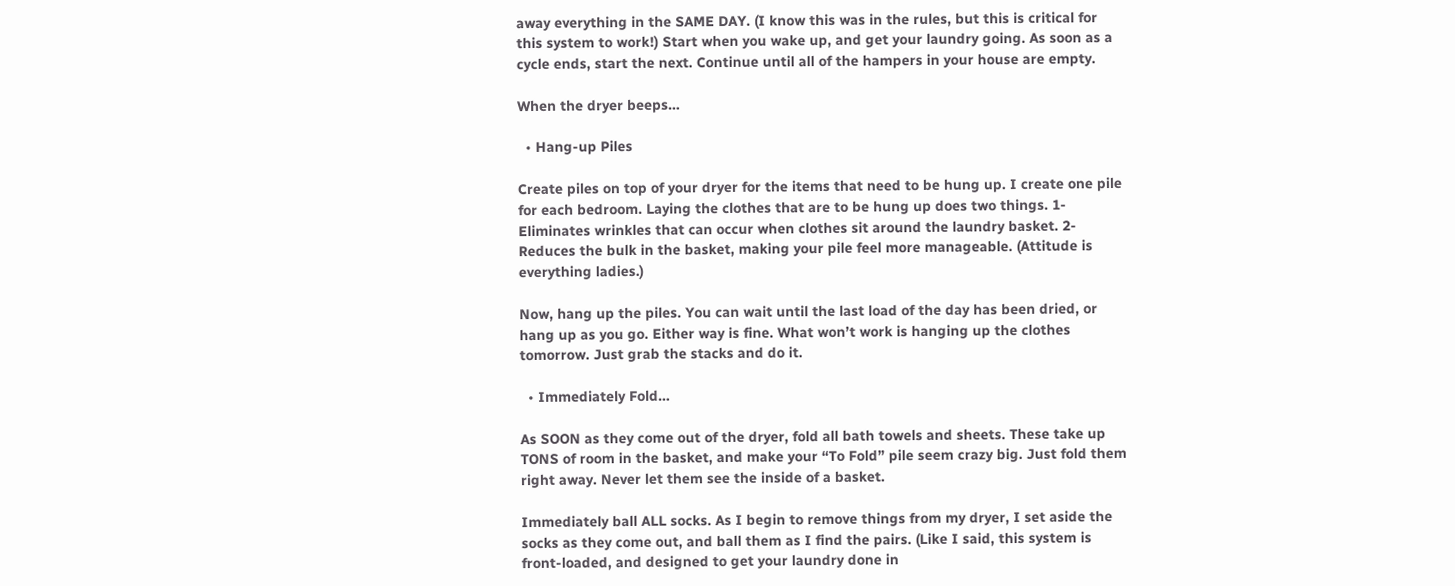away everything in the SAME DAY. (I know this was in the rules, but this is critical for this system to work!) Start when you wake up, and get your laundry going. As soon as a cycle ends, start the next. Continue until all of the hampers in your house are empty.

When the dryer beeps…

  • Hang-up Piles

Create piles on top of your dryer for the items that need to be hung up. I create one pile for each bedroom. Laying the clothes that are to be hung up does two things. 1-Eliminates wrinkles that can occur when clothes sit around the laundry basket. 2-Reduces the bulk in the basket, making your pile feel more manageable. (Attitude is everything ladies.)

Now, hang up the piles. You can wait until the last load of the day has been dried, or hang up as you go. Either way is fine. What won’t work is hanging up the clothes tomorrow. Just grab the stacks and do it.

  • Immediately Fold…

As SOON as they come out of the dryer, fold all bath towels and sheets. These take up TONS of room in the basket, and make your “To Fold” pile seem crazy big. Just fold them right away. Never let them see the inside of a basket.

Immediately ball ALL socks. As I begin to remove things from my dryer, I set aside the socks as they come out, and ball them as I find the pairs. (Like I said, this system is front-loaded, and designed to get your laundry done in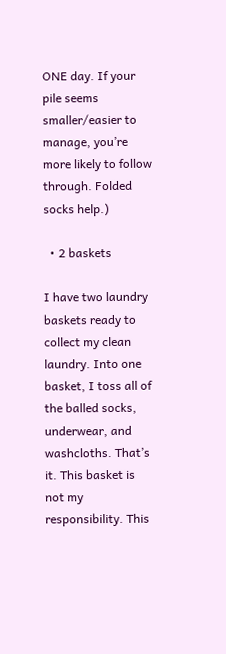ONE day. If your pile seems smaller/easier to manage, you’re more likely to follow through. Folded socks help.)

  • 2 baskets

I have two laundry baskets ready to collect my clean laundry. Into one basket, I toss all of the balled socks, underwear, and washcloths. That’s it. This basket is not my responsibility. This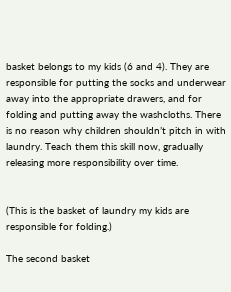basket belongs to my kids (6 and 4). They are responsible for putting the socks and underwear away into the appropriate drawers, and for folding and putting away the washcloths. There is no reason why children shouldn’t pitch in with laundry. Teach them this skill now, gradually releasing more responsibility over time.


(This is the basket of laundry my kids are responsible for folding.)

The second basket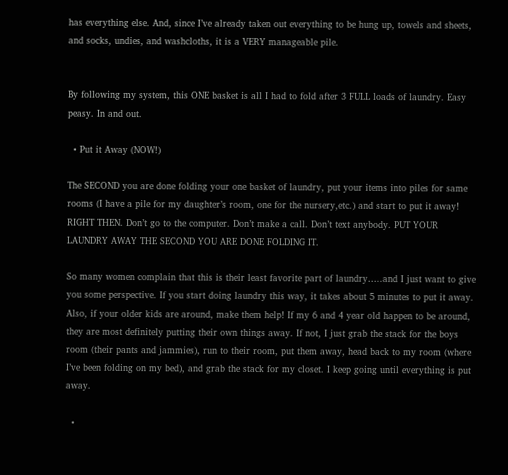has everything else. And, since I’ve already taken out everything to be hung up, towels and sheets, and socks, undies, and washcloths, it is a VERY manageable pile.


By following my system, this ONE basket is all I had to fold after 3 FULL loads of laundry. Easy peasy. In and out.

  • Put it Away (NOW!)

The SECOND you are done folding your one basket of laundry, put your items into piles for same rooms (I have a pile for my daughter’s room, one for the nursery,etc.) and start to put it away! RIGHT THEN. Don’t go to the computer. Don’t make a call. Don’t text anybody. PUT YOUR LAUNDRY AWAY THE SECOND YOU ARE DONE FOLDING IT.

So many women complain that this is their least favorite part of laundry…..and I just want to give you some perspective. If you start doing laundry this way, it takes about 5 minutes to put it away. Also, if your older kids are around, make them help! If my 6 and 4 year old happen to be around, they are most definitely putting their own things away. If not, I just grab the stack for the boys room (their pants and jammies), run to their room, put them away, head back to my room (where I’ve been folding on my bed), and grab the stack for my closet. I keep going until everything is put away.

  •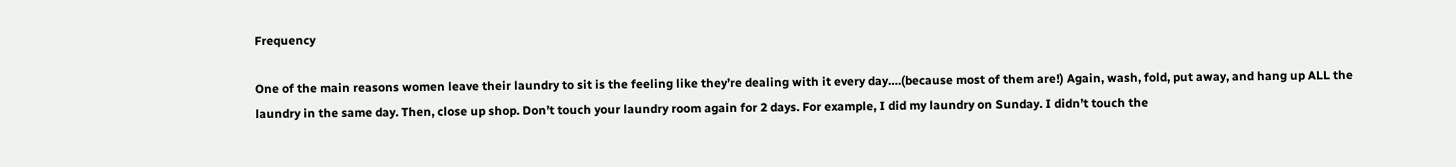Frequency

One of the main reasons women leave their laundry to sit is the feeling like they’re dealing with it every day….(because most of them are!) Again, wash, fold, put away, and hang up ALL the laundry in the same day. Then, close up shop. Don’t touch your laundry room again for 2 days. For example, I did my laundry on Sunday. I didn’t touch the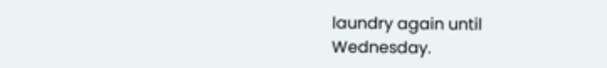laundry again until Wednesday.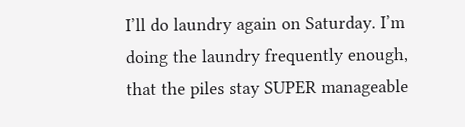I’ll do laundry again on Saturday. I’m doing the laundry frequently enough, that the piles stay SUPER manageable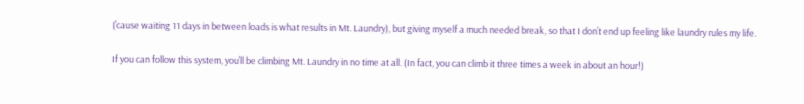(’cause waiting 11 days in between loads is what results in Mt. Laundry), but giving myself a much needed break, so that I don’t end up feeling like laundry rules my life.

If you can follow this system, you’ll be climbing Mt. Laundry in no time at all. (In fact, you can climb it three times a week in about an hour!)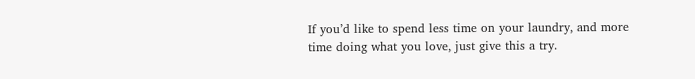If you’d like to spend less time on your laundry, and more time doing what you love, just give this a try.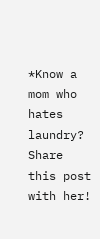*Know a mom who hates laundry? Share this post with her!